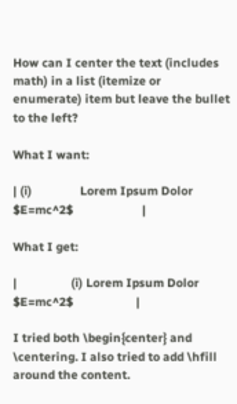How can I center the text (includes math) in a list (itemize or enumerate) item but leave the bullet to the left?

What I want:

| (i)                Lorem Ipsum Dolor $E=mc^2$                       |

What I get:

|                  (i) Lorem Ipsum Dolor $E=mc^2$                     |

I tried both \begin{center} and \centering. I also tried to add \hfill around the content.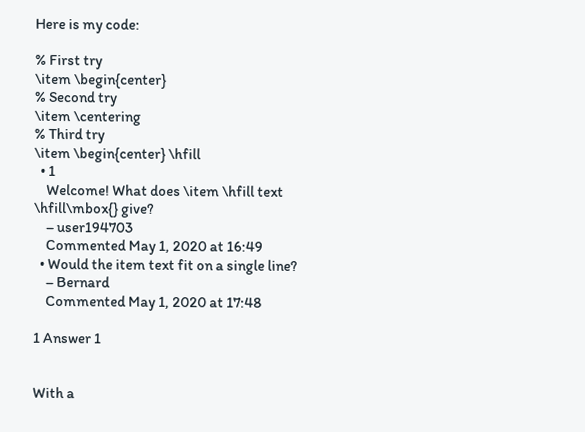Here is my code:

% First try
\item \begin{center}
% Second try
\item \centering
% Third try
\item \begin{center} \hfill
  • 1
    Welcome! What does \item \hfill text \hfill\mbox{} give?
    – user194703
    Commented May 1, 2020 at 16:49
  • Would the item text fit on a single line?
    – Bernard
    Commented May 1, 2020 at 17:48

1 Answer 1


With a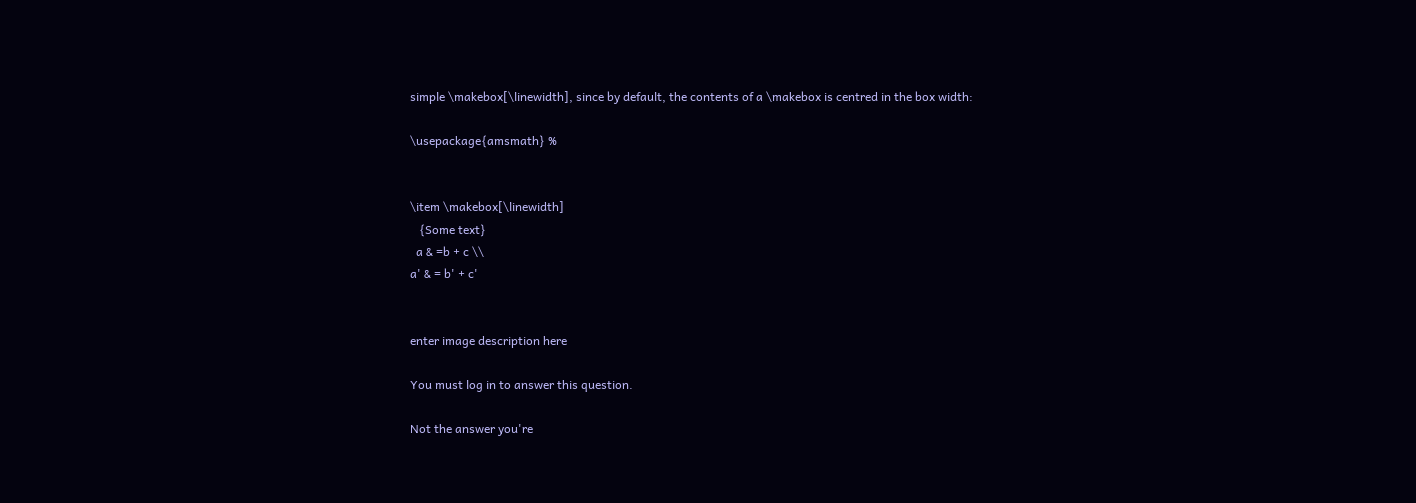simple \makebox[\linewidth], since by default, the contents of a \makebox is centred in the box width:

\usepackage{amsmath} %


\item \makebox[\linewidth]
   {Some text}
  a & =b + c \\
a' & = b' + c'


enter image description here

You must log in to answer this question.

Not the answer you're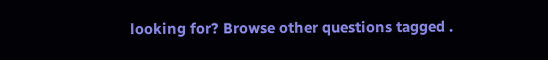looking for? Browse other questions tagged .